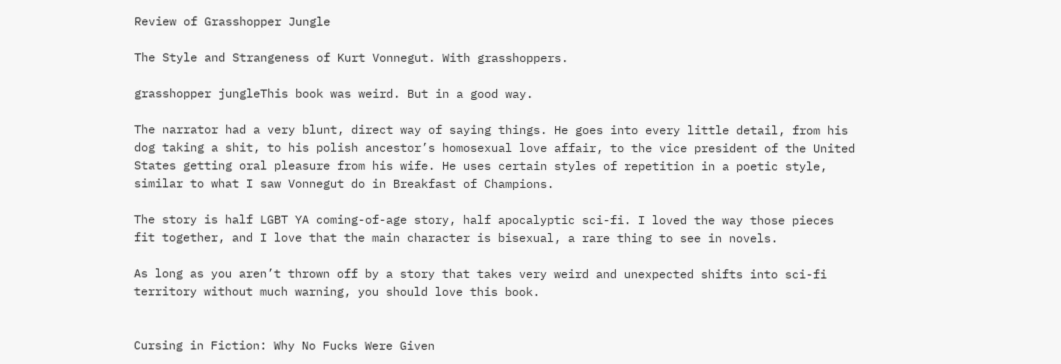Review of Grasshopper Jungle

The Style and Strangeness of Kurt Vonnegut. With grasshoppers.

grasshopper jungleThis book was weird. But in a good way.

The narrator had a very blunt, direct way of saying things. He goes into every little detail, from his dog taking a shit, to his polish ancestor’s homosexual love affair, to the vice president of the United States getting oral pleasure from his wife. He uses certain styles of repetition in a poetic style, similar to what I saw Vonnegut do in Breakfast of Champions.

The story is half LGBT YA coming-of-age story, half apocalyptic sci-fi. I loved the way those pieces fit together, and I love that the main character is bisexual, a rare thing to see in novels.

As long as you aren’t thrown off by a story that takes very weird and unexpected shifts into sci-fi territory without much warning, you should love this book.


Cursing in Fiction: Why No Fucks Were Given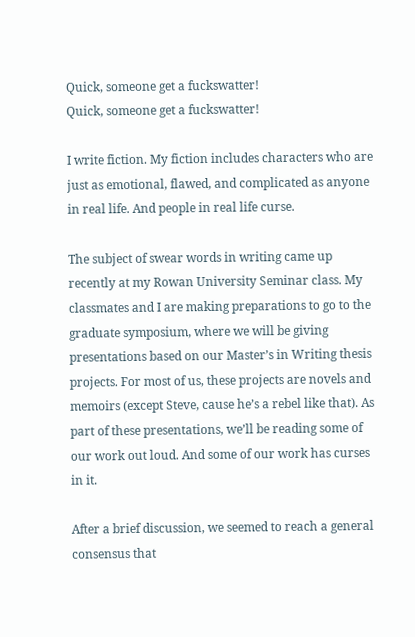Quick, someone get a fuckswatter!
Quick, someone get a fuckswatter!

I write fiction. My fiction includes characters who are just as emotional, flawed, and complicated as anyone in real life. And people in real life curse.

The subject of swear words in writing came up recently at my Rowan University Seminar class. My classmates and I are making preparations to go to the graduate symposium, where we will be giving presentations based on our Master’s in Writing thesis projects. For most of us, these projects are novels and memoirs (except Steve, cause he’s a rebel like that). As part of these presentations, we’ll be reading some of our work out loud. And some of our work has curses in it.

After a brief discussion, we seemed to reach a general consensus that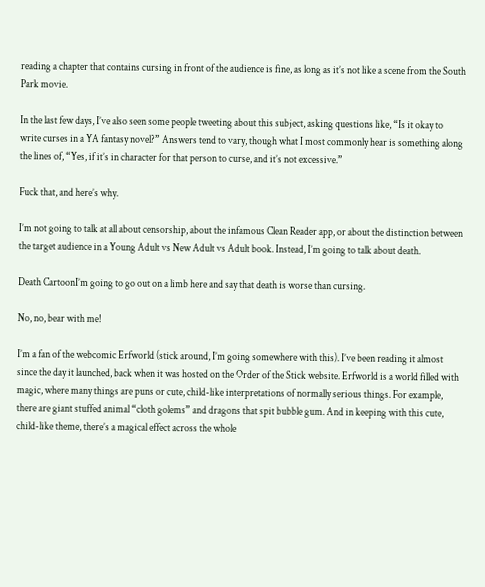reading a chapter that contains cursing in front of the audience is fine, as long as it’s not like a scene from the South Park movie.

In the last few days, I’ve also seen some people tweeting about this subject, asking questions like, “Is it okay to write curses in a YA fantasy novel?” Answers tend to vary, though what I most commonly hear is something along the lines of, “Yes, if it’s in character for that person to curse, and it’s not excessive.”

Fuck that, and here’s why.

I’m not going to talk at all about censorship, about the infamous Clean Reader app, or about the distinction between the target audience in a Young Adult vs New Adult vs Adult book. Instead, I’m going to talk about death.

Death CartoonI’m going to go out on a limb here and say that death is worse than cursing.

No, no, bear with me!

I’m a fan of the webcomic Erfworld (stick around, I’m going somewhere with this). I’ve been reading it almost since the day it launched, back when it was hosted on the Order of the Stick website. Erfworld is a world filled with magic, where many things are puns or cute, child-like interpretations of normally serious things. For example, there are giant stuffed animal “cloth golems” and dragons that spit bubble gum. And in keeping with this cute, child-like theme, there’s a magical effect across the whole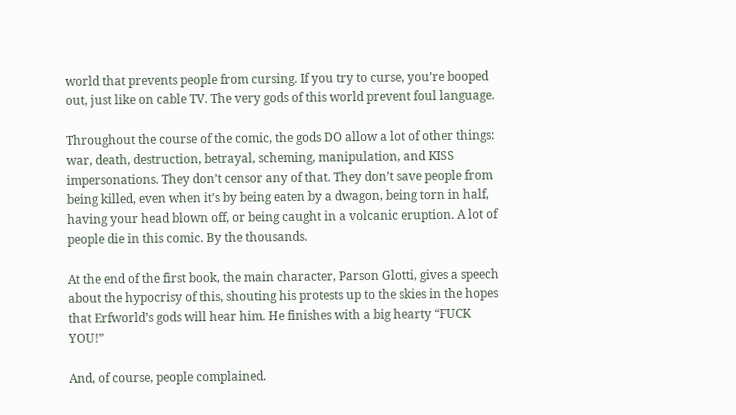world that prevents people from cursing. If you try to curse, you’re booped out, just like on cable TV. The very gods of this world prevent foul language.

Throughout the course of the comic, the gods DO allow a lot of other things: war, death, destruction, betrayal, scheming, manipulation, and KISS impersonations. They don’t censor any of that. They don’t save people from being killed, even when it’s by being eaten by a dwagon, being torn in half, having your head blown off, or being caught in a volcanic eruption. A lot of people die in this comic. By the thousands.

At the end of the first book, the main character, Parson Glotti, gives a speech about the hypocrisy of this, shouting his protests up to the skies in the hopes that Erfworld’s gods will hear him. He finishes with a big hearty “FUCK YOU!”

And, of course, people complained.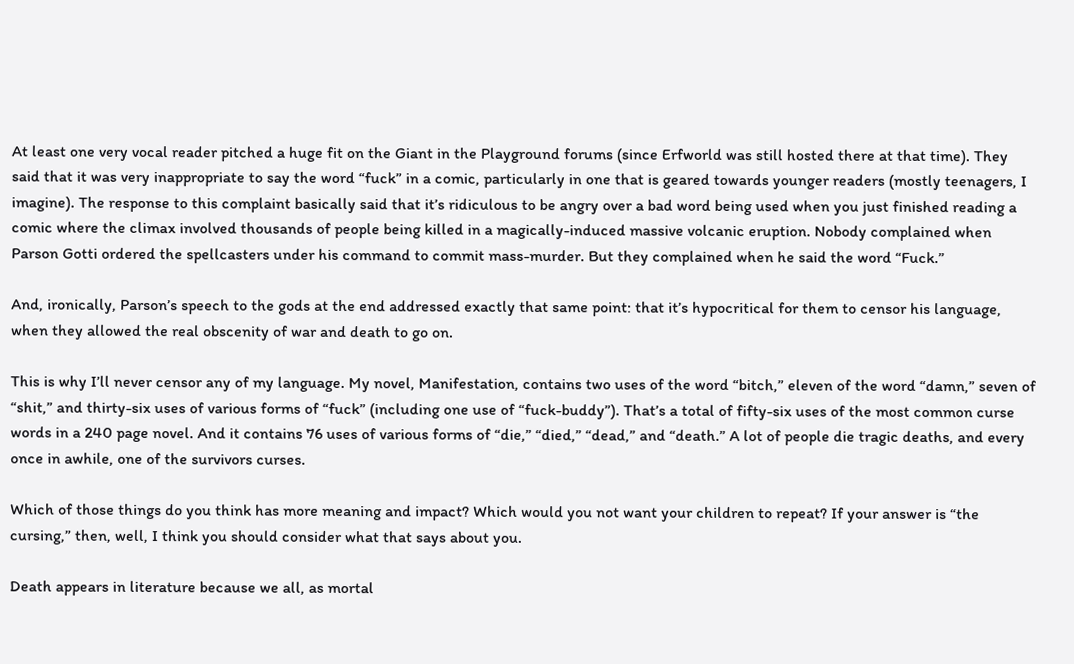At least one very vocal reader pitched a huge fit on the Giant in the Playground forums (since Erfworld was still hosted there at that time). They said that it was very inappropriate to say the word “fuck” in a comic, particularly in one that is geared towards younger readers (mostly teenagers, I imagine). The response to this complaint basically said that it’s ridiculous to be angry over a bad word being used when you just finished reading a comic where the climax involved thousands of people being killed in a magically-induced massive volcanic eruption. Nobody complained when Parson Gotti ordered the spellcasters under his command to commit mass-murder. But they complained when he said the word “Fuck.”

And, ironically, Parson’s speech to the gods at the end addressed exactly that same point: that it’s hypocritical for them to censor his language, when they allowed the real obscenity of war and death to go on.

This is why I’ll never censor any of my language. My novel, Manifestation, contains two uses of the word “bitch,” eleven of the word “damn,” seven of “shit,” and thirty-six uses of various forms of “fuck” (including one use of “fuck-buddy”). That’s a total of fifty-six uses of the most common curse words in a 240 page novel. And it contains 76 uses of various forms of “die,” “died,” “dead,” and “death.” A lot of people die tragic deaths, and every once in awhile, one of the survivors curses.

Which of those things do you think has more meaning and impact? Which would you not want your children to repeat? If your answer is “the cursing,” then, well, I think you should consider what that says about you.

Death appears in literature because we all, as mortal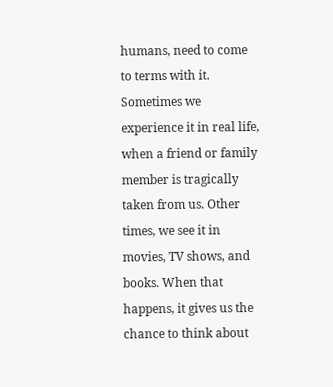humans, need to come to terms with it. Sometimes we experience it in real life, when a friend or family member is tragically taken from us. Other times, we see it in movies, TV shows, and books. When that happens, it gives us the chance to think about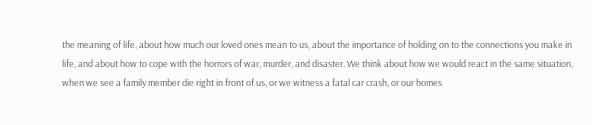the meaning of life, about how much our loved ones mean to us, about the importance of holding on to the connections you make in life, and about how to cope with the horrors of war, murder, and disaster. We think about how we would react in the same situation, when we see a family member die right in front of us, or we witness a fatal car crash, or our homes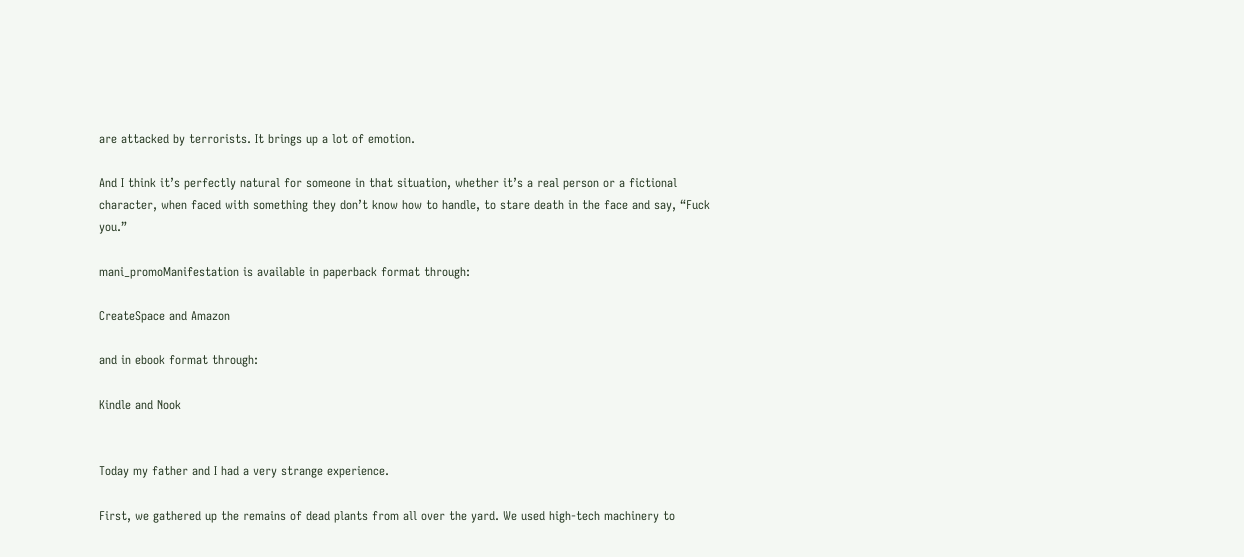are attacked by terrorists. It brings up a lot of emotion.

And I think it’s perfectly natural for someone in that situation, whether it’s a real person or a fictional character, when faced with something they don’t know how to handle, to stare death in the face and say, “Fuck you.”

mani_promoManifestation is available in paperback format through:

CreateSpace and Amazon

and in ebook format through:

Kindle and Nook


Today my father and I had a very strange experience.

First, we gathered up the remains of dead plants from all over the yard. We used high-tech machinery to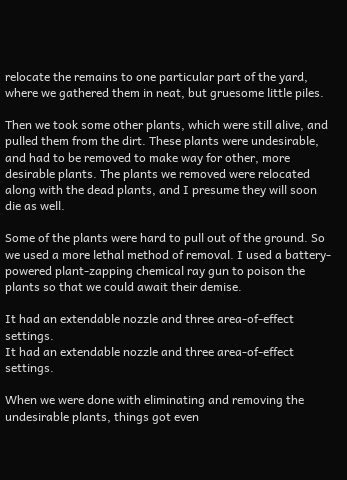relocate the remains to one particular part of the yard, where we gathered them in neat, but gruesome little piles.

Then we took some other plants, which were still alive, and pulled them from the dirt. These plants were undesirable, and had to be removed to make way for other, more desirable plants. The plants we removed were relocated along with the dead plants, and I presume they will soon die as well.

Some of the plants were hard to pull out of the ground. So we used a more lethal method of removal. I used a battery-powered plant-zapping chemical ray gun to poison the plants so that we could await their demise.

It had an extendable nozzle and three area-of-effect settings.
It had an extendable nozzle and three area-of-effect settings.

When we were done with eliminating and removing the undesirable plants, things got even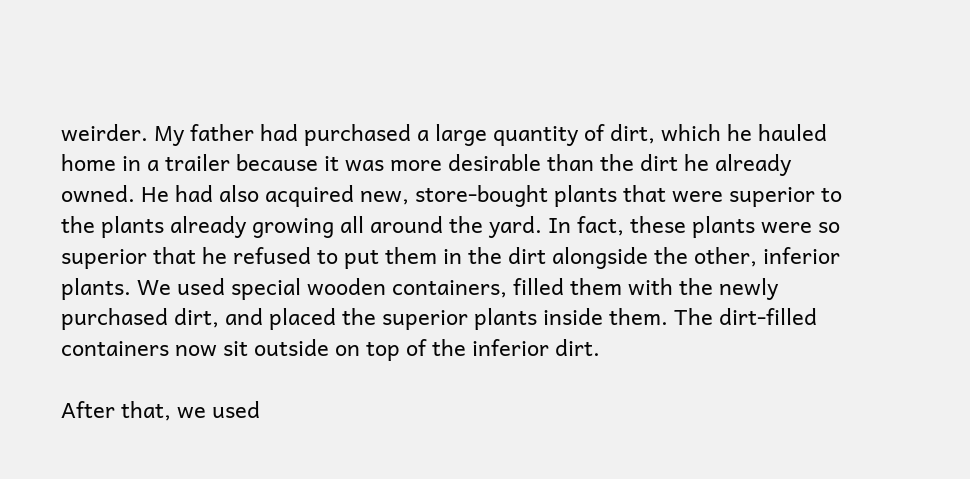weirder. My father had purchased a large quantity of dirt, which he hauled home in a trailer because it was more desirable than the dirt he already owned. He had also acquired new, store-bought plants that were superior to the plants already growing all around the yard. In fact, these plants were so superior that he refused to put them in the dirt alongside the other, inferior plants. We used special wooden containers, filled them with the newly purchased dirt, and placed the superior plants inside them. The dirt-filled containers now sit outside on top of the inferior dirt.

After that, we used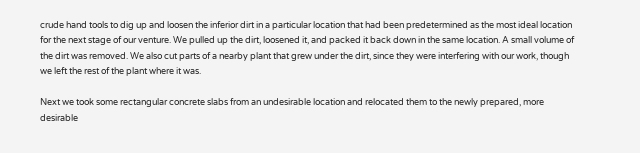crude hand tools to dig up and loosen the inferior dirt in a particular location that had been predetermined as the most ideal location for the next stage of our venture. We pulled up the dirt, loosened it, and packed it back down in the same location. A small volume of the dirt was removed. We also cut parts of a nearby plant that grew under the dirt, since they were interfering with our work, though we left the rest of the plant where it was.

Next we took some rectangular concrete slabs from an undesirable location and relocated them to the newly prepared, more desirable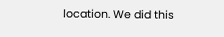location. We did this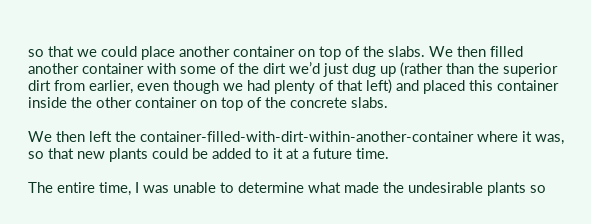so that we could place another container on top of the slabs. We then filled another container with some of the dirt we’d just dug up (rather than the superior dirt from earlier, even though we had plenty of that left) and placed this container inside the other container on top of the concrete slabs.

We then left the container-filled-with-dirt-within-another-container where it was, so that new plants could be added to it at a future time.

The entire time, I was unable to determine what made the undesirable plants so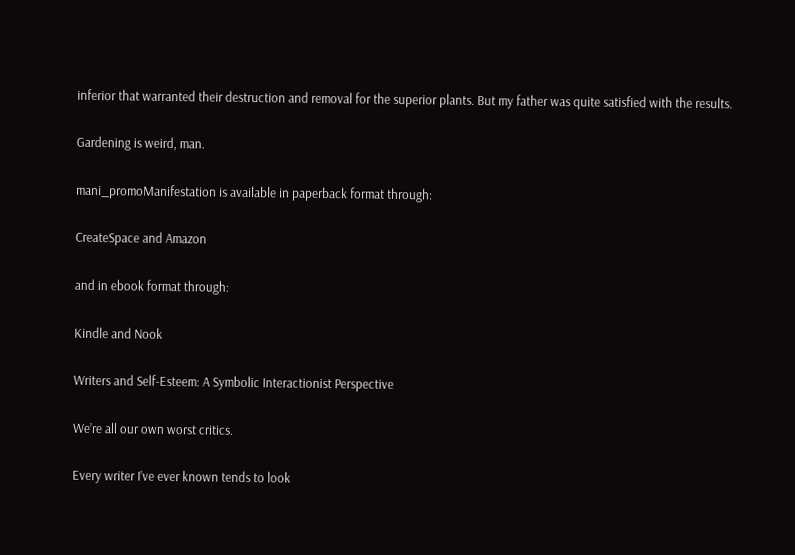inferior that warranted their destruction and removal for the superior plants. But my father was quite satisfied with the results.

Gardening is weird, man.

mani_promoManifestation is available in paperback format through:

CreateSpace and Amazon

and in ebook format through:

Kindle and Nook

Writers and Self-Esteem: A Symbolic Interactionist Perspective

We’re all our own worst critics.

Every writer I’ve ever known tends to look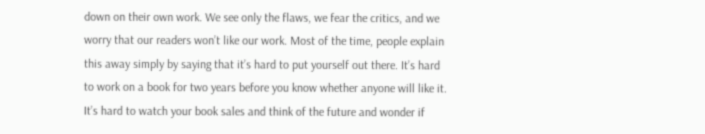down on their own work. We see only the flaws, we fear the critics, and we worry that our readers won’t like our work. Most of the time, people explain this away simply by saying that it’s hard to put yourself out there. It’s hard to work on a book for two years before you know whether anyone will like it. It’s hard to watch your book sales and think of the future and wonder if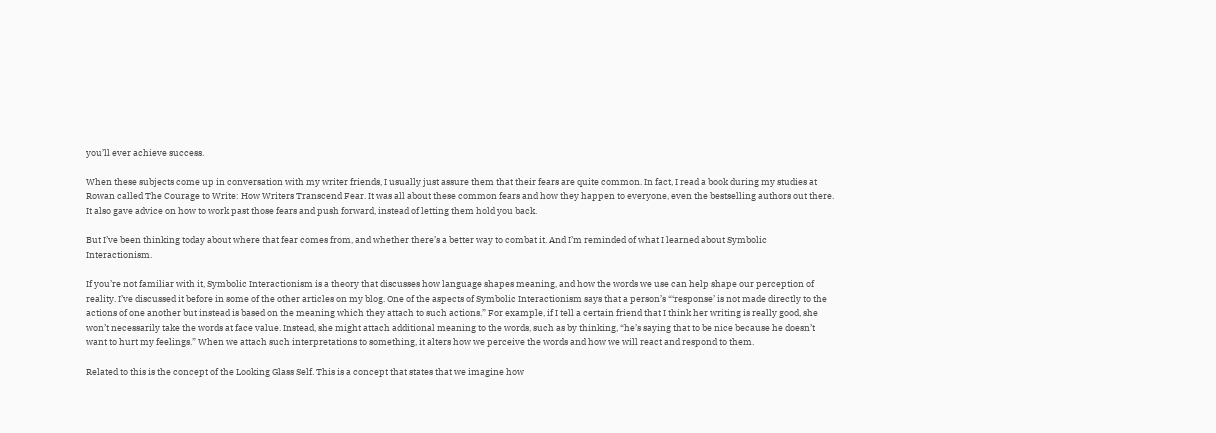you’ll ever achieve success.

When these subjects come up in conversation with my writer friends, I usually just assure them that their fears are quite common. In fact, I read a book during my studies at Rowan called The Courage to Write: How Writers Transcend Fear. It was all about these common fears and how they happen to everyone, even the bestselling authors out there. It also gave advice on how to work past those fears and push forward, instead of letting them hold you back.

But I’ve been thinking today about where that fear comes from, and whether there’s a better way to combat it. And I’m reminded of what I learned about Symbolic Interactionism.

If you’re not familiar with it, Symbolic Interactionism is a theory that discusses how language shapes meaning, and how the words we use can help shape our perception of reality. I’ve discussed it before in some of the other articles on my blog. One of the aspects of Symbolic Interactionism says that a person’s “‘response’ is not made directly to the actions of one another but instead is based on the meaning which they attach to such actions.” For example, if I tell a certain friend that I think her writing is really good, she won’t necessarily take the words at face value. Instead, she might attach additional meaning to the words, such as by thinking, “he’s saying that to be nice because he doesn’t want to hurt my feelings.” When we attach such interpretations to something, it alters how we perceive the words and how we will react and respond to them.

Related to this is the concept of the Looking Glass Self. This is a concept that states that we imagine how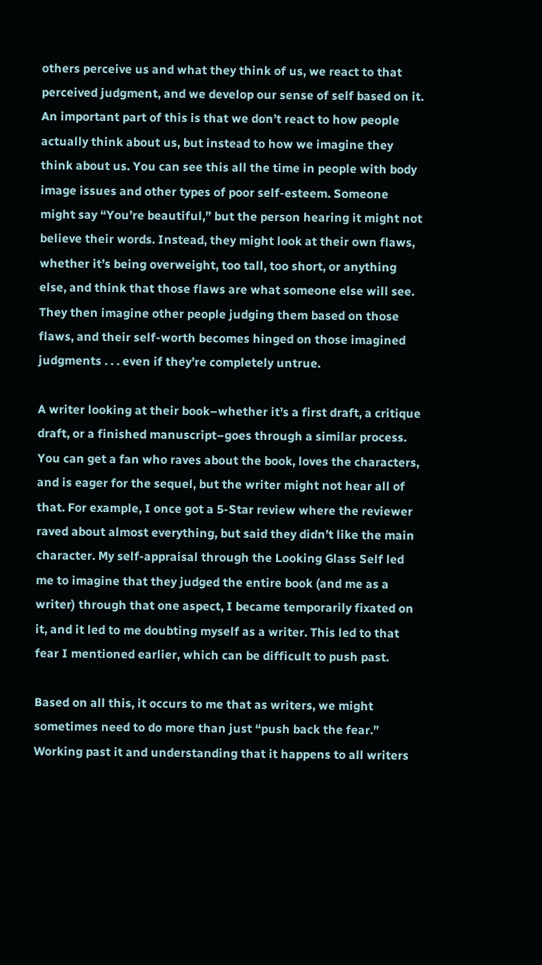others perceive us and what they think of us, we react to that perceived judgment, and we develop our sense of self based on it. An important part of this is that we don’t react to how people actually think about us, but instead to how we imagine they think about us. You can see this all the time in people with body image issues and other types of poor self-esteem. Someone might say “You’re beautiful,” but the person hearing it might not believe their words. Instead, they might look at their own flaws, whether it’s being overweight, too tall, too short, or anything else, and think that those flaws are what someone else will see. They then imagine other people judging them based on those flaws, and their self-worth becomes hinged on those imagined judgments . . . even if they’re completely untrue.

A writer looking at their book–whether it’s a first draft, a critique draft, or a finished manuscript–goes through a similar process. You can get a fan who raves about the book, loves the characters, and is eager for the sequel, but the writer might not hear all of that. For example, I once got a 5-Star review where the reviewer raved about almost everything, but said they didn’t like the main character. My self-appraisal through the Looking Glass Self led me to imagine that they judged the entire book (and me as a writer) through that one aspect, I became temporarily fixated on it, and it led to me doubting myself as a writer. This led to that fear I mentioned earlier, which can be difficult to push past.

Based on all this, it occurs to me that as writers, we might sometimes need to do more than just “push back the fear.” Working past it and understanding that it happens to all writers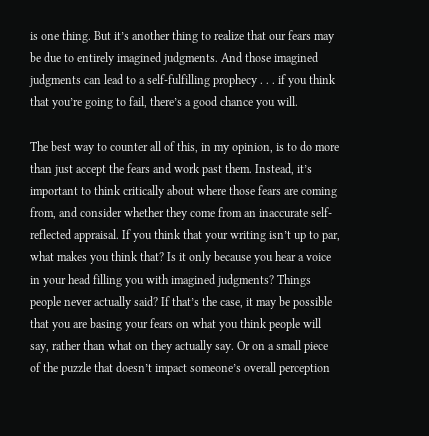is one thing. But it’s another thing to realize that our fears may be due to entirely imagined judgments. And those imagined judgments can lead to a self-fulfilling prophecy . . . if you think that you’re going to fail, there’s a good chance you will.

The best way to counter all of this, in my opinion, is to do more than just accept the fears and work past them. Instead, it’s important to think critically about where those fears are coming from, and consider whether they come from an inaccurate self-reflected appraisal. If you think that your writing isn’t up to par, what makes you think that? Is it only because you hear a voice in your head filling you with imagined judgments? Things people never actually said? If that’s the case, it may be possible that you are basing your fears on what you think people will say, rather than what on they actually say. Or on a small piece of the puzzle that doesn’t impact someone’s overall perception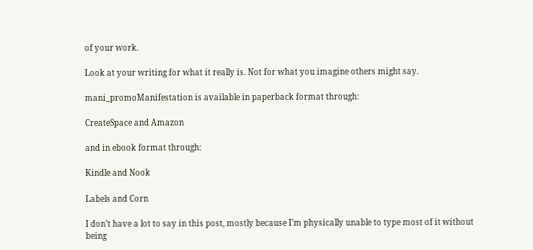of your work.

Look at your writing for what it really is. Not for what you imagine others might say.

mani_promoManifestation is available in paperback format through:

CreateSpace and Amazon

and in ebook format through:

Kindle and Nook

Labels and Corn

I don’t have a lot to say in this post, mostly because I’m physically unable to type most of it without being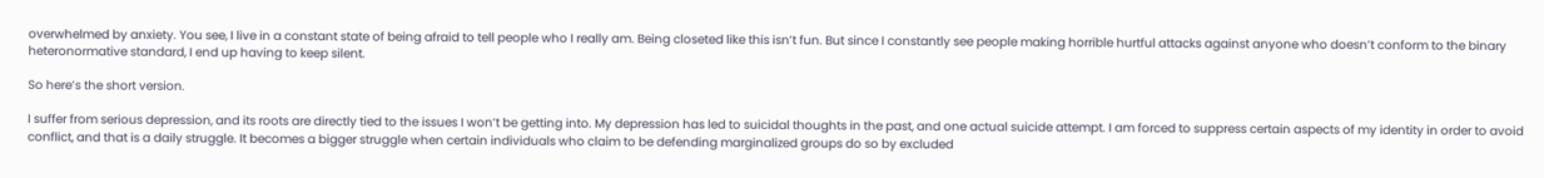overwhelmed by anxiety. You see, I live in a constant state of being afraid to tell people who I really am. Being closeted like this isn’t fun. But since I constantly see people making horrible hurtful attacks against anyone who doesn’t conform to the binary heteronormative standard, I end up having to keep silent.

So here’s the short version.

I suffer from serious depression, and its roots are directly tied to the issues I won’t be getting into. My depression has led to suicidal thoughts in the past, and one actual suicide attempt. I am forced to suppress certain aspects of my identity in order to avoid conflict, and that is a daily struggle. It becomes a bigger struggle when certain individuals who claim to be defending marginalized groups do so by excluded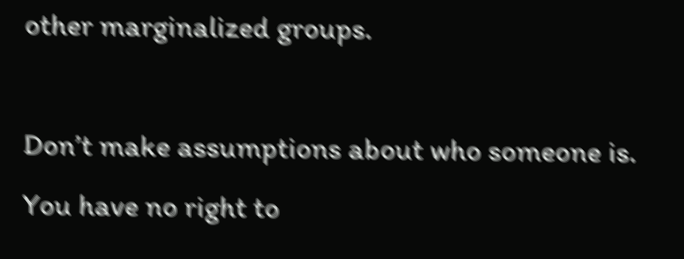other marginalized groups.

Don’t make assumptions about who someone is. You have no right to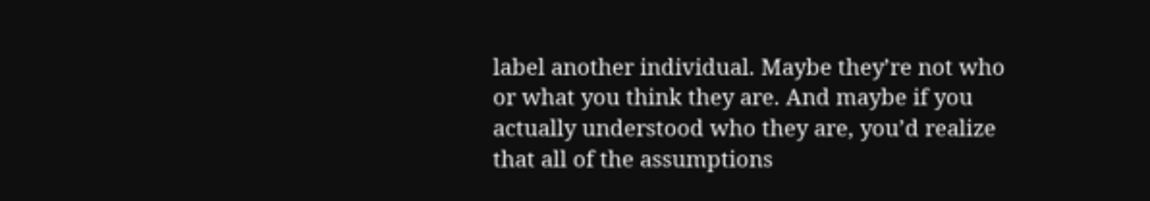label another individual. Maybe they’re not who or what you think they are. And maybe if you actually understood who they are, you’d realize that all of the assumptions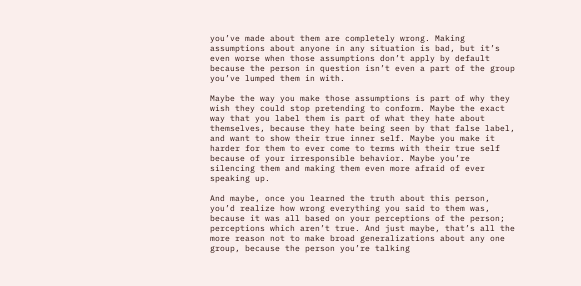you’ve made about them are completely wrong. Making assumptions about anyone in any situation is bad, but it’s even worse when those assumptions don’t apply by default because the person in question isn’t even a part of the group you’ve lumped them in with.

Maybe the way you make those assumptions is part of why they wish they could stop pretending to conform. Maybe the exact way that you label them is part of what they hate about themselves, because they hate being seen by that false label, and want to show their true inner self. Maybe you make it harder for them to ever come to terms with their true self because of your irresponsible behavior. Maybe you’re silencing them and making them even more afraid of ever speaking up.

And maybe, once you learned the truth about this person, you’d realize how wrong everything you said to them was, because it was all based on your perceptions of the person; perceptions which aren’t true. And just maybe, that’s all the more reason not to make broad generalizations about any one group, because the person you’re talking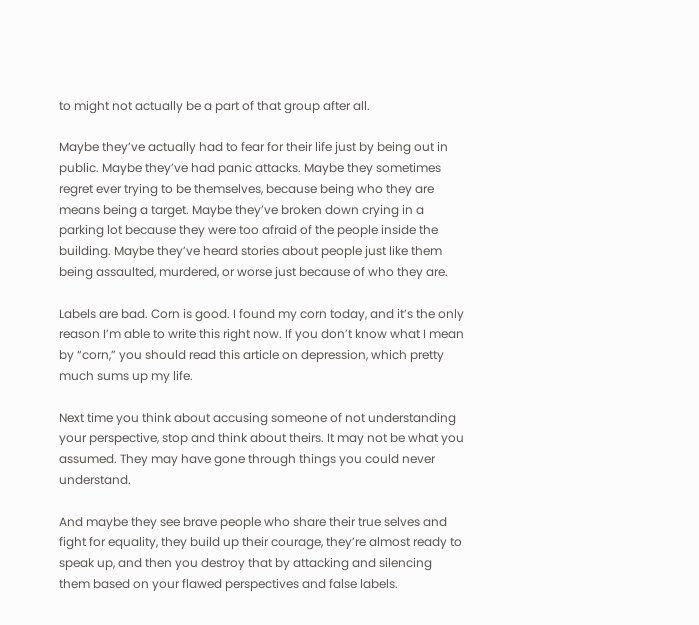to might not actually be a part of that group after all.

Maybe they’ve actually had to fear for their life just by being out in public. Maybe they’ve had panic attacks. Maybe they sometimes regret ever trying to be themselves, because being who they are means being a target. Maybe they’ve broken down crying in a parking lot because they were too afraid of the people inside the building. Maybe they’ve heard stories about people just like them being assaulted, murdered, or worse just because of who they are.

Labels are bad. Corn is good. I found my corn today, and it’s the only reason I’m able to write this right now. If you don’t know what I mean by “corn,” you should read this article on depression, which pretty much sums up my life.

Next time you think about accusing someone of not understanding your perspective, stop and think about theirs. It may not be what you assumed. They may have gone through things you could never understand.

And maybe they see brave people who share their true selves and fight for equality, they build up their courage, they’re almost ready to speak up, and then you destroy that by attacking and silencing them based on your flawed perspectives and false labels.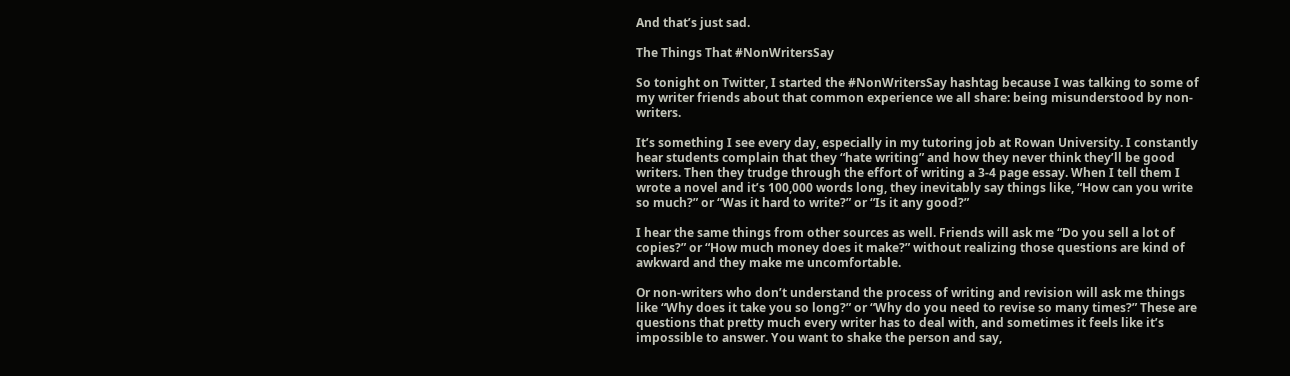And that’s just sad.

The Things That #NonWritersSay

So tonight on Twitter, I started the #NonWritersSay hashtag because I was talking to some of my writer friends about that common experience we all share: being misunderstood by non-writers.

It’s something I see every day, especially in my tutoring job at Rowan University. I constantly hear students complain that they “hate writing” and how they never think they’ll be good writers. Then they trudge through the effort of writing a 3-4 page essay. When I tell them I wrote a novel and it’s 100,000 words long, they inevitably say things like, “How can you write so much?” or “Was it hard to write?” or “Is it any good?”

I hear the same things from other sources as well. Friends will ask me “Do you sell a lot of copies?” or “How much money does it make?” without realizing those questions are kind of awkward and they make me uncomfortable.

Or non-writers who don’t understand the process of writing and revision will ask me things like “Why does it take you so long?” or “Why do you need to revise so many times?” These are questions that pretty much every writer has to deal with, and sometimes it feels like it’s impossible to answer. You want to shake the person and say,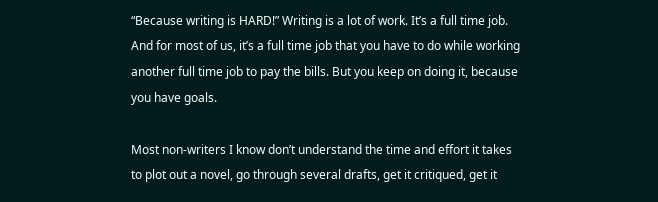“Because writing is HARD!” Writing is a lot of work. It’s a full time job. And for most of us, it’s a full time job that you have to do while working another full time job to pay the bills. But you keep on doing it, because you have goals.

Most non-writers I know don’t understand the time and effort it takes to plot out a novel, go through several drafts, get it critiqued, get it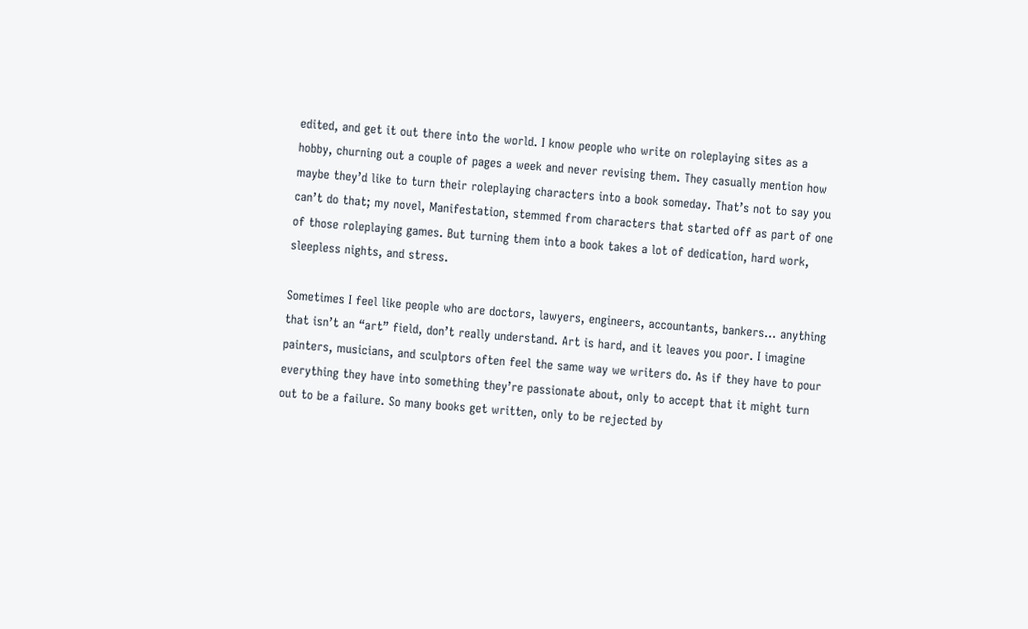edited, and get it out there into the world. I know people who write on roleplaying sites as a hobby, churning out a couple of pages a week and never revising them. They casually mention how maybe they’d like to turn their roleplaying characters into a book someday. That’s not to say you can’t do that; my novel, Manifestation, stemmed from characters that started off as part of one of those roleplaying games. But turning them into a book takes a lot of dedication, hard work, sleepless nights, and stress.

Sometimes I feel like people who are doctors, lawyers, engineers, accountants, bankers… anything that isn’t an “art” field, don’t really understand. Art is hard, and it leaves you poor. I imagine painters, musicians, and sculptors often feel the same way we writers do. As if they have to pour everything they have into something they’re passionate about, only to accept that it might turn out to be a failure. So many books get written, only to be rejected by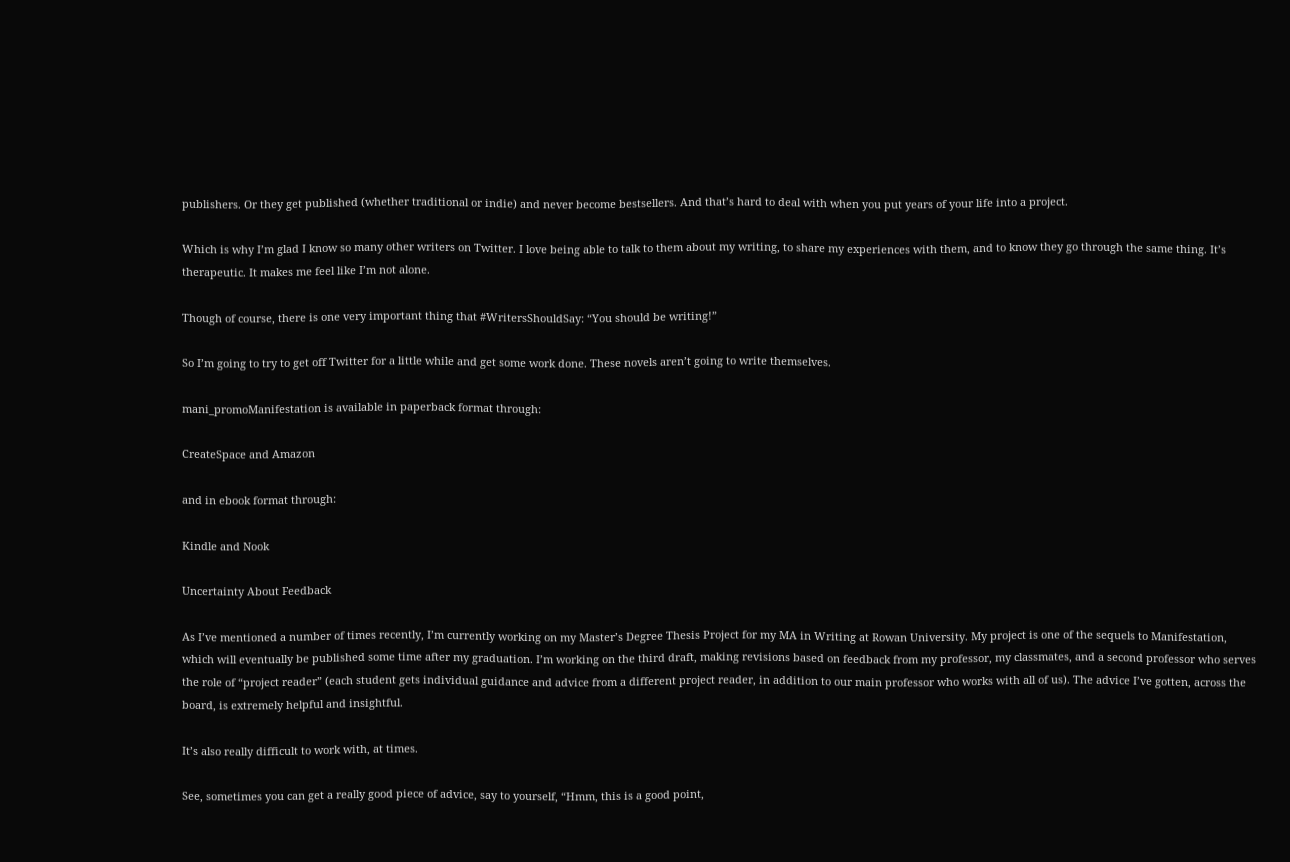publishers. Or they get published (whether traditional or indie) and never become bestsellers. And that’s hard to deal with when you put years of your life into a project.

Which is why I’m glad I know so many other writers on Twitter. I love being able to talk to them about my writing, to share my experiences with them, and to know they go through the same thing. It’s therapeutic. It makes me feel like I’m not alone.

Though of course, there is one very important thing that #WritersShouldSay: “You should be writing!”

So I’m going to try to get off Twitter for a little while and get some work done. These novels aren’t going to write themselves.

mani_promoManifestation is available in paperback format through:

CreateSpace and Amazon

and in ebook format through:

Kindle and Nook

Uncertainty About Feedback

As I’ve mentioned a number of times recently, I’m currently working on my Master’s Degree Thesis Project for my MA in Writing at Rowan University. My project is one of the sequels to Manifestation, which will eventually be published some time after my graduation. I’m working on the third draft, making revisions based on feedback from my professor, my classmates, and a second professor who serves the role of “project reader” (each student gets individual guidance and advice from a different project reader, in addition to our main professor who works with all of us). The advice I’ve gotten, across the board, is extremely helpful and insightful.

It’s also really difficult to work with, at times.

See, sometimes you can get a really good piece of advice, say to yourself, “Hmm, this is a good point,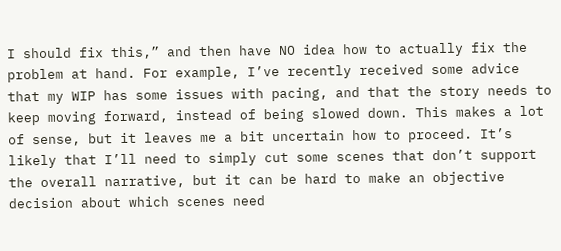I should fix this,” and then have NO idea how to actually fix the problem at hand. For example, I’ve recently received some advice that my WIP has some issues with pacing, and that the story needs to keep moving forward, instead of being slowed down. This makes a lot of sense, but it leaves me a bit uncertain how to proceed. It’s likely that I’ll need to simply cut some scenes that don’t support the overall narrative, but it can be hard to make an objective decision about which scenes need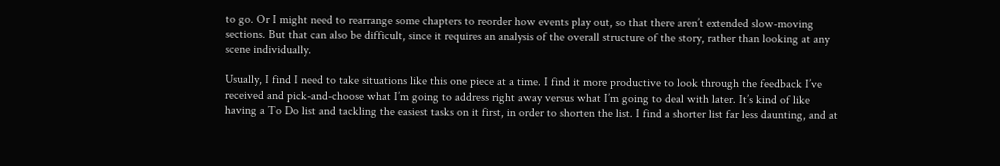to go. Or I might need to rearrange some chapters to reorder how events play out, so that there aren’t extended slow-moving sections. But that can also be difficult, since it requires an analysis of the overall structure of the story, rather than looking at any scene individually.

Usually, I find I need to take situations like this one piece at a time. I find it more productive to look through the feedback I’ve received and pick-and-choose what I’m going to address right away versus what I’m going to deal with later. It’s kind of like having a To Do list and tackling the easiest tasks on it first, in order to shorten the list. I find a shorter list far less daunting, and at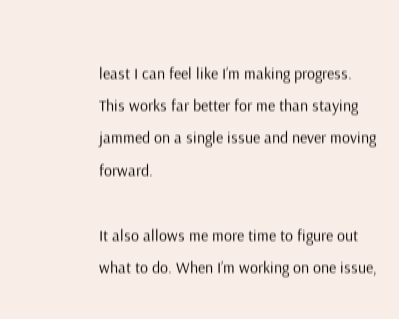least I can feel like I’m making progress. This works far better for me than staying jammed on a single issue and never moving forward.

It also allows me more time to figure out what to do. When I’m working on one issue,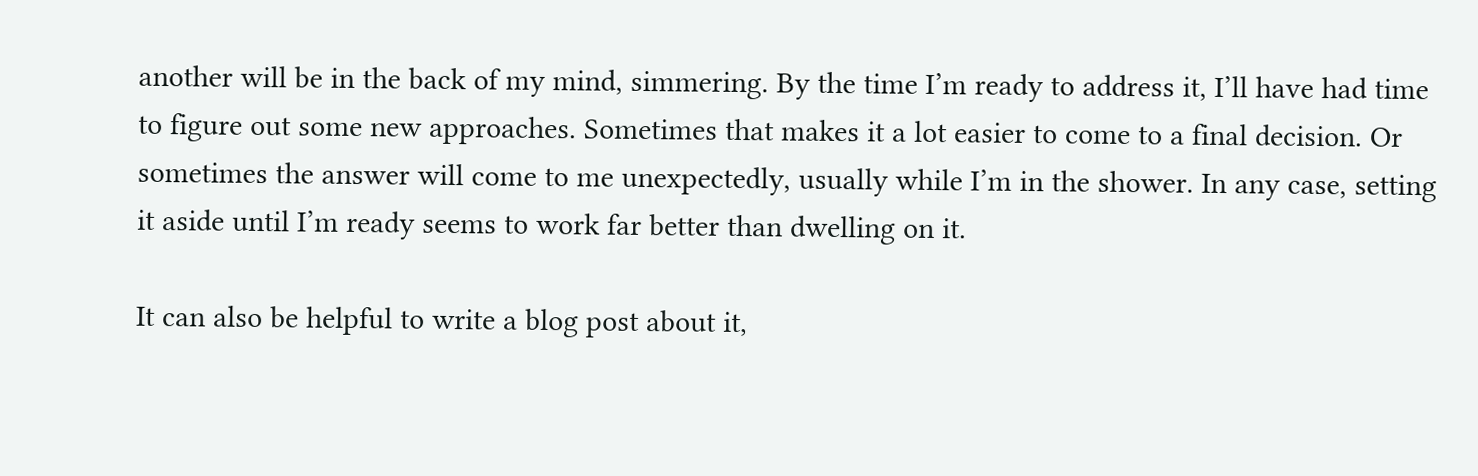another will be in the back of my mind, simmering. By the time I’m ready to address it, I’ll have had time to figure out some new approaches. Sometimes that makes it a lot easier to come to a final decision. Or sometimes the answer will come to me unexpectedly, usually while I’m in the shower. In any case, setting it aside until I’m ready seems to work far better than dwelling on it.

It can also be helpful to write a blog post about it,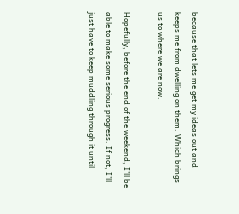because that lets me get my ideas out and keeps me from dwelling on them. Which brings us to where we are now.

Hopefully, before the end of the weekend, I’ll be able to make some serious progress. If not, I’ll just have to keep muddling through it until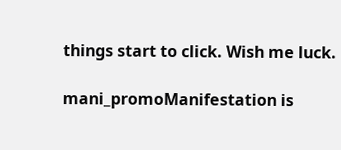things start to click. Wish me luck.

mani_promoManifestation is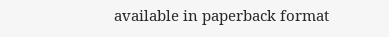available in paperback format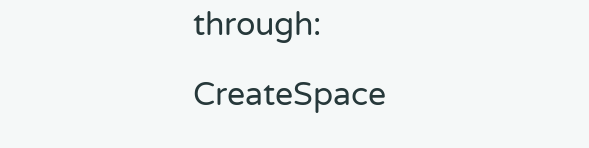through:

CreateSpace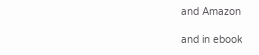and Amazon

and in ebook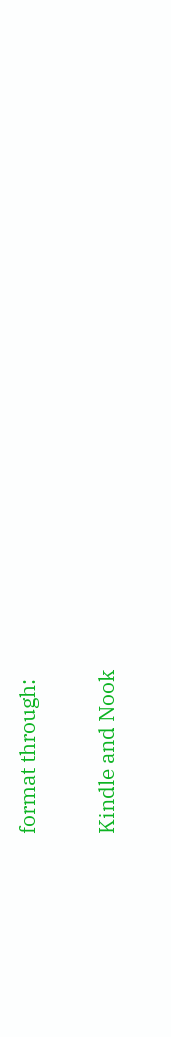format through:

Kindle and Nook